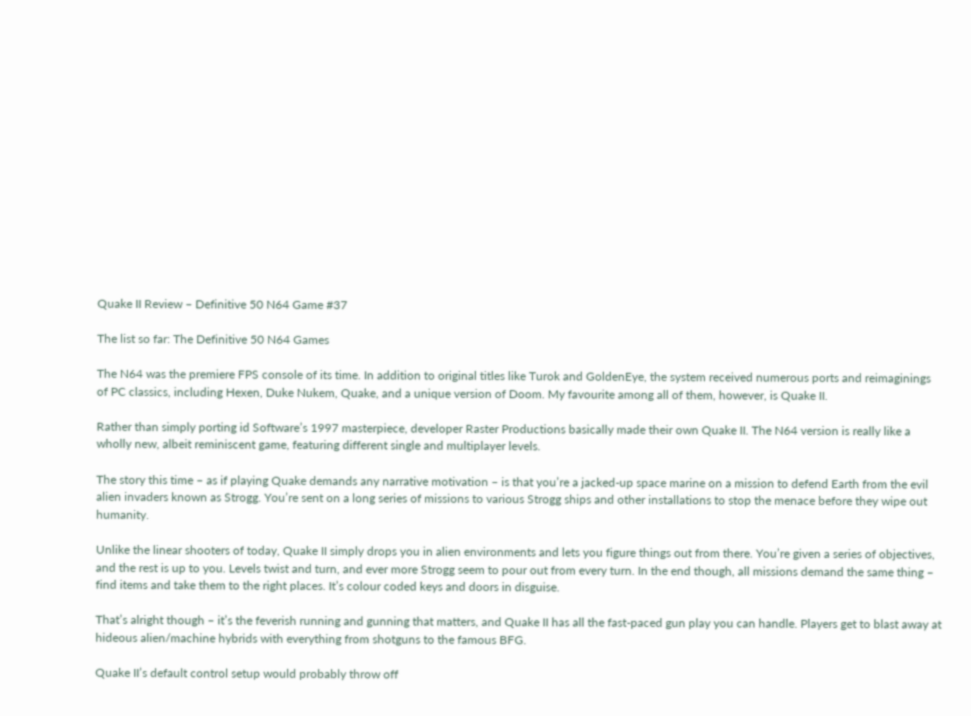Quake II Review – Definitive 50 N64 Game #37

The list so far: The Definitive 50 N64 Games

The N64 was the premiere FPS console of its time. In addition to original titles like Turok and GoldenEye, the system received numerous ports and reimaginings of PC classics, including Hexen, Duke Nukem, Quake, and a unique version of Doom. My favourite among all of them, however, is Quake II.

Rather than simply porting id Software’s 1997 masterpiece, developer Raster Productions basically made their own Quake II. The N64 version is really like a wholly new, albeit reminiscent game, featuring different single and multiplayer levels.

The story this time – as if playing Quake demands any narrative motivation – is that you’re a jacked-up space marine on a mission to defend Earth from the evil alien invaders known as Strogg. You’re sent on a long series of missions to various Strogg ships and other installations to stop the menace before they wipe out humanity.

Unlike the linear shooters of today, Quake II simply drops you in alien environments and lets you figure things out from there. You’re given a series of objectives, and the rest is up to you. Levels twist and turn, and ever more Strogg seem to pour out from every turn. In the end though, all missions demand the same thing – find items and take them to the right places. It’s colour coded keys and doors in disguise.

That’s alright though – it’s the feverish running and gunning that matters, and Quake II has all the fast-paced gun play you can handle. Players get to blast away at hideous alien/machine hybrids with everything from shotguns to the famous BFG.

Quake II’s default control setup would probably throw off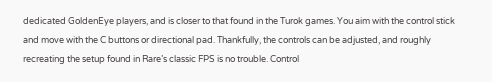dedicated GoldenEye players, and is closer to that found in the Turok games. You aim with the control stick and move with the C buttons or directional pad. Thankfully, the controls can be adjusted, and roughly recreating the setup found in Rare’s classic FPS is no trouble. Control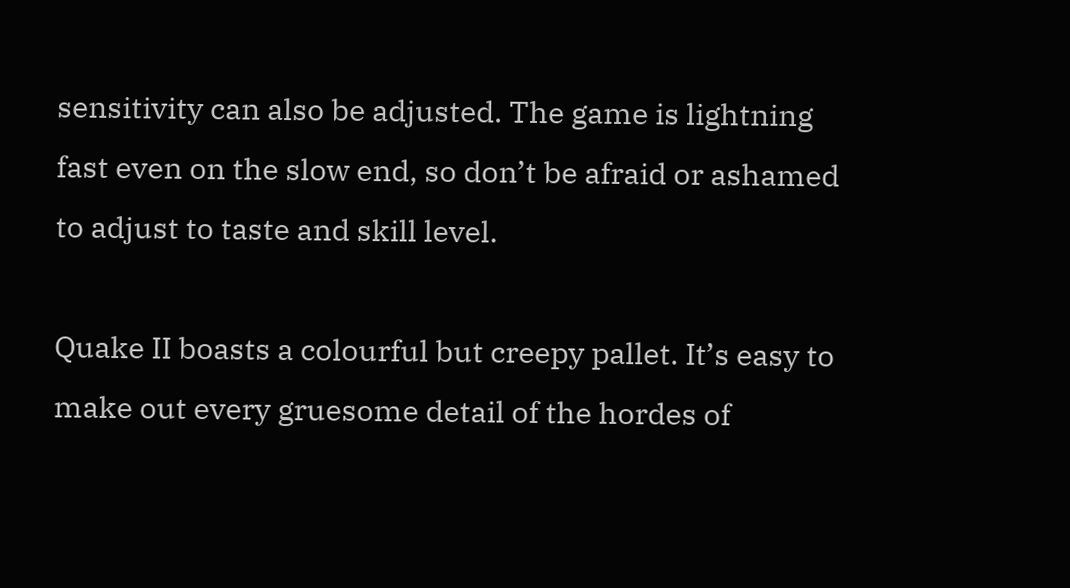sensitivity can also be adjusted. The game is lightning fast even on the slow end, so don’t be afraid or ashamed to adjust to taste and skill level.

Quake II boasts a colourful but creepy pallet. It’s easy to make out every gruesome detail of the hordes of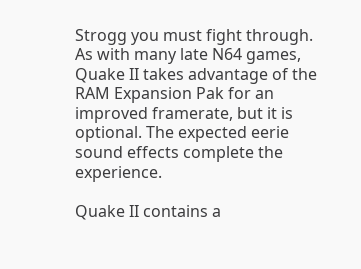Strogg you must fight through. As with many late N64 games, Quake II takes advantage of the RAM Expansion Pak for an improved framerate, but it is optional. The expected eerie sound effects complete the experience.

Quake II contains a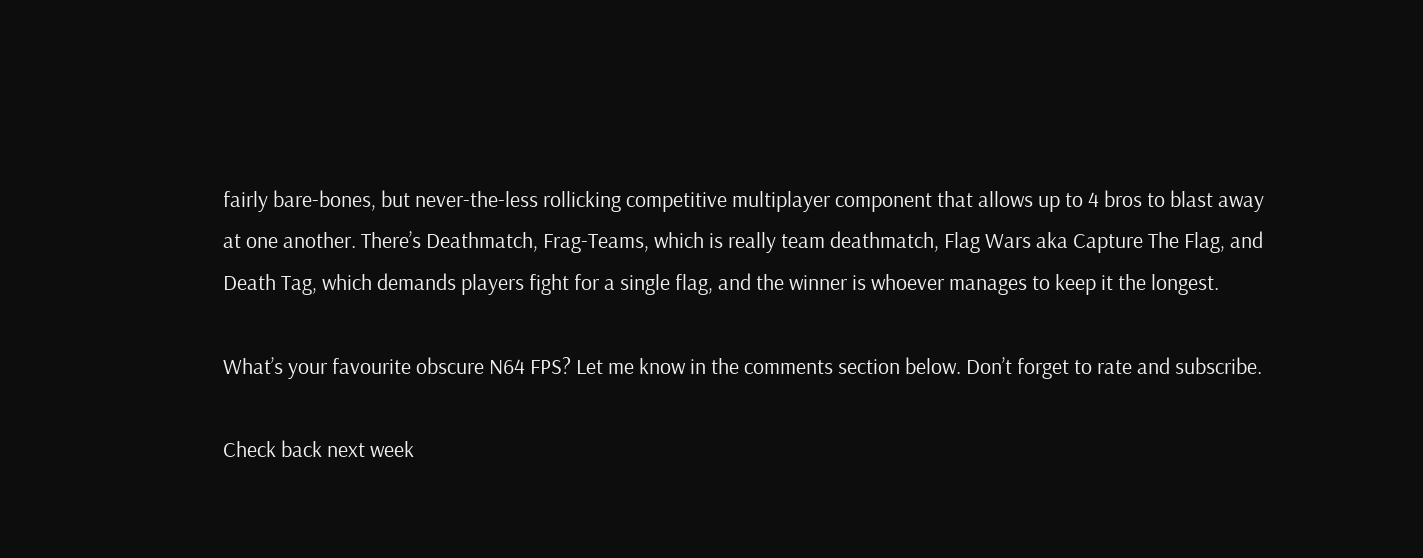fairly bare-bones, but never-the-less rollicking competitive multiplayer component that allows up to 4 bros to blast away at one another. There’s Deathmatch, Frag-Teams, which is really team deathmatch, Flag Wars aka Capture The Flag, and Death Tag, which demands players fight for a single flag, and the winner is whoever manages to keep it the longest.

What’s your favourite obscure N64 FPS? Let me know in the comments section below. Don’t forget to rate and subscribe.

Check back next week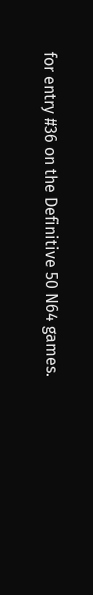for entry #36 on the Definitive 50 N64 games.